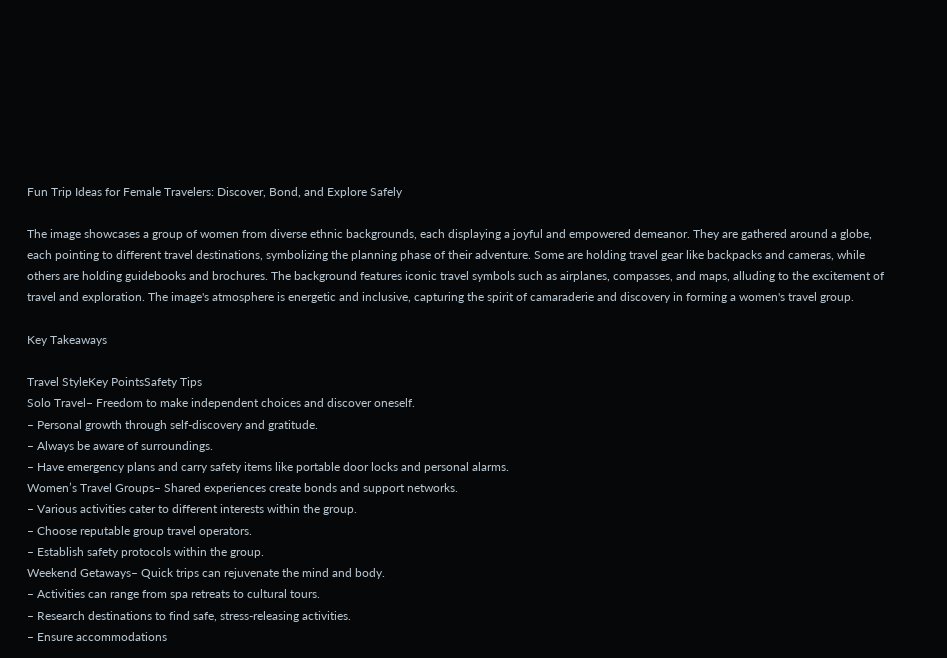Fun Trip Ideas for Female Travelers: Discover, Bond, and Explore Safely

The image showcases a group of women from diverse ethnic backgrounds, each displaying a joyful and empowered demeanor. They are gathered around a globe, each pointing to different travel destinations, symbolizing the planning phase of their adventure. Some are holding travel gear like backpacks and cameras, while others are holding guidebooks and brochures. The background features iconic travel symbols such as airplanes, compasses, and maps, alluding to the excitement of travel and exploration. The image's atmosphere is energetic and inclusive, capturing the spirit of camaraderie and discovery in forming a women's travel group.

Key Takeaways

Travel StyleKey PointsSafety Tips
Solo Travel– Freedom to make independent choices and discover oneself.
– Personal growth through self-discovery and gratitude.
– Always be aware of surroundings.
– Have emergency plans and carry safety items like portable door locks and personal alarms.
Women’s Travel Groups– Shared experiences create bonds and support networks.
– Various activities cater to different interests within the group.
– Choose reputable group travel operators.
– Establish safety protocols within the group.
Weekend Getaways– Quick trips can rejuvenate the mind and body.
– Activities can range from spa retreats to cultural tours.
– Research destinations to find safe, stress-releasing activities.
– Ensure accommodations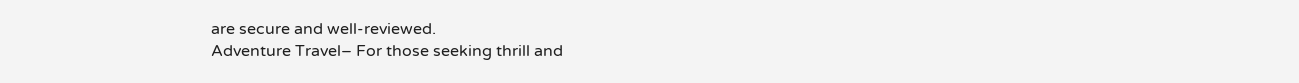are secure and well-reviewed.
Adventure Travel– For those seeking thrill and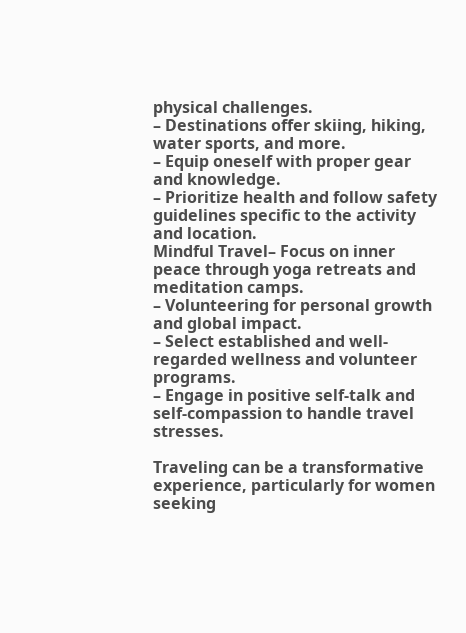physical challenges.
– Destinations offer skiing, hiking, water sports, and more.
– Equip oneself with proper gear and knowledge.
– Prioritize health and follow safety guidelines specific to the activity and location.
Mindful Travel– Focus on inner peace through yoga retreats and meditation camps.
– Volunteering for personal growth and global impact.
– Select established and well-regarded wellness and volunteer programs.
– Engage in positive self-talk and self-compassion to handle travel stresses.

Traveling can be a transformative experience, particularly for women seeking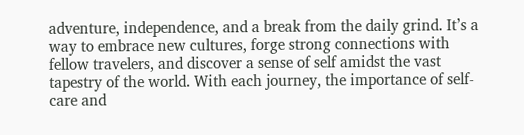adventure, independence, and a break from the daily grind. It’s a way to embrace new cultures, forge strong connections with fellow travelers, and discover a sense of self amidst the vast tapestry of the world. With each journey, the importance of self-care and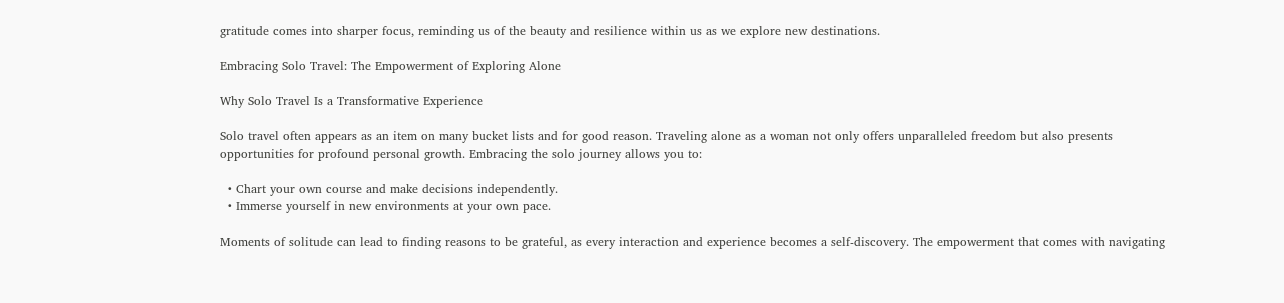gratitude comes into sharper focus, reminding us of the beauty and resilience within us as we explore new destinations.

Embracing Solo Travel: The Empowerment of Exploring Alone

Why Solo Travel Is a Transformative Experience

Solo travel often appears as an item on many bucket lists and for good reason. Traveling alone as a woman not only offers unparalleled freedom but also presents opportunities for profound personal growth. Embracing the solo journey allows you to:

  • Chart your own course and make decisions independently.
  • Immerse yourself in new environments at your own pace.

Moments of solitude can lead to finding reasons to be grateful, as every interaction and experience becomes a self-discovery. The empowerment that comes with navigating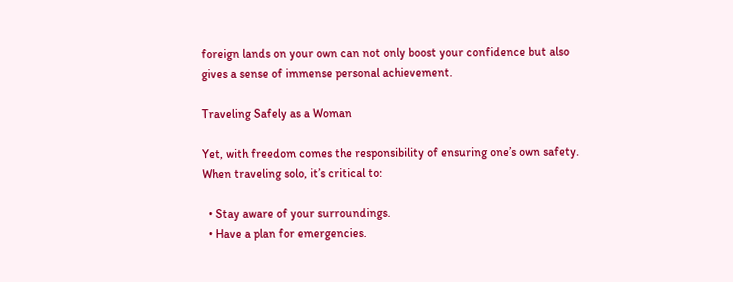foreign lands on your own can not only boost your confidence but also gives a sense of immense personal achievement.

Traveling Safely as a Woman

Yet, with freedom comes the responsibility of ensuring one’s own safety. When traveling solo, it’s critical to:

  • Stay aware of your surroundings.
  • Have a plan for emergencies.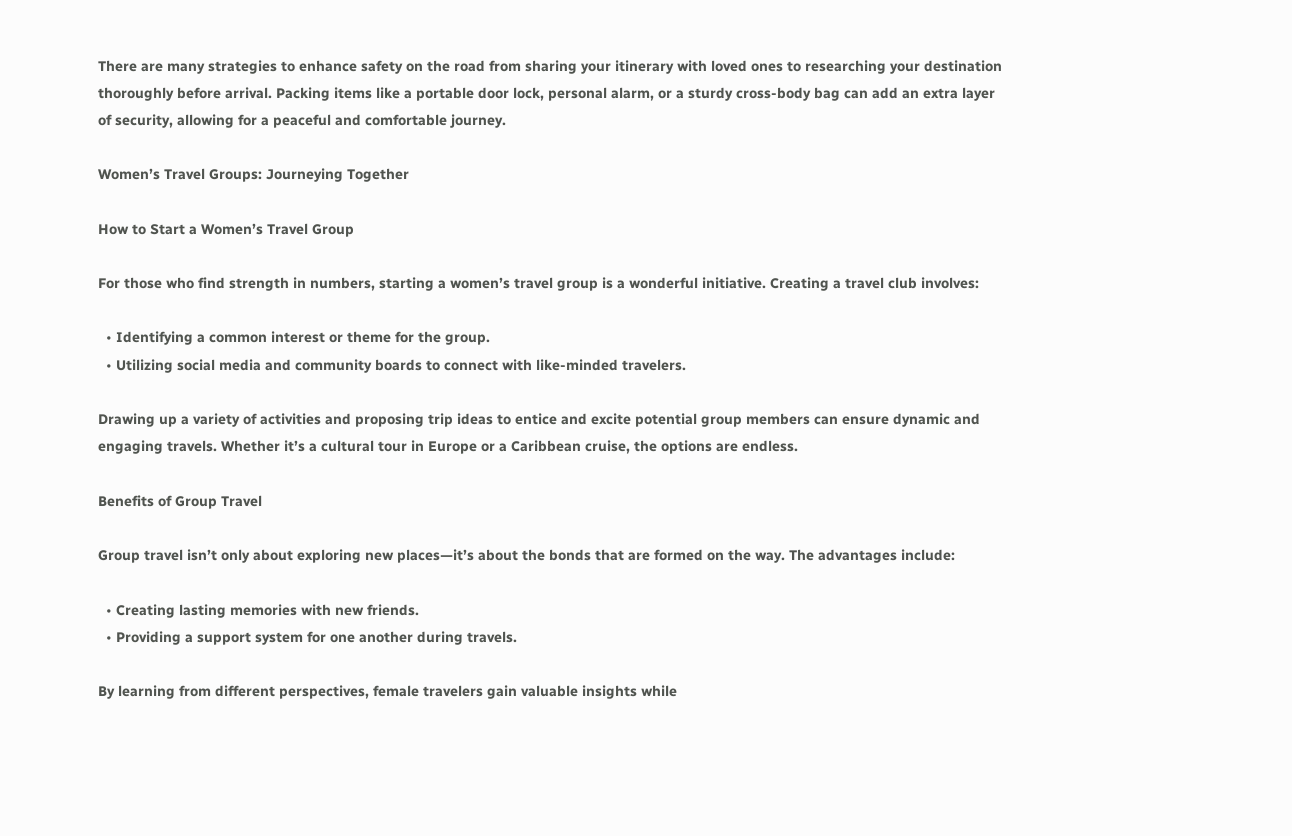There are many strategies to enhance safety on the road from sharing your itinerary with loved ones to researching your destination thoroughly before arrival. Packing items like a portable door lock, personal alarm, or a sturdy cross-body bag can add an extra layer of security, allowing for a peaceful and comfortable journey.

Women’s Travel Groups: Journeying Together

How to Start a Women’s Travel Group

For those who find strength in numbers, starting a women’s travel group is a wonderful initiative. Creating a travel club involves:

  • Identifying a common interest or theme for the group.
  • Utilizing social media and community boards to connect with like-minded travelers.

Drawing up a variety of activities and proposing trip ideas to entice and excite potential group members can ensure dynamic and engaging travels. Whether it’s a cultural tour in Europe or a Caribbean cruise, the options are endless.

Benefits of Group Travel

Group travel isn’t only about exploring new places—it’s about the bonds that are formed on the way. The advantages include:

  • Creating lasting memories with new friends.
  • Providing a support system for one another during travels.

By learning from different perspectives, female travelers gain valuable insights while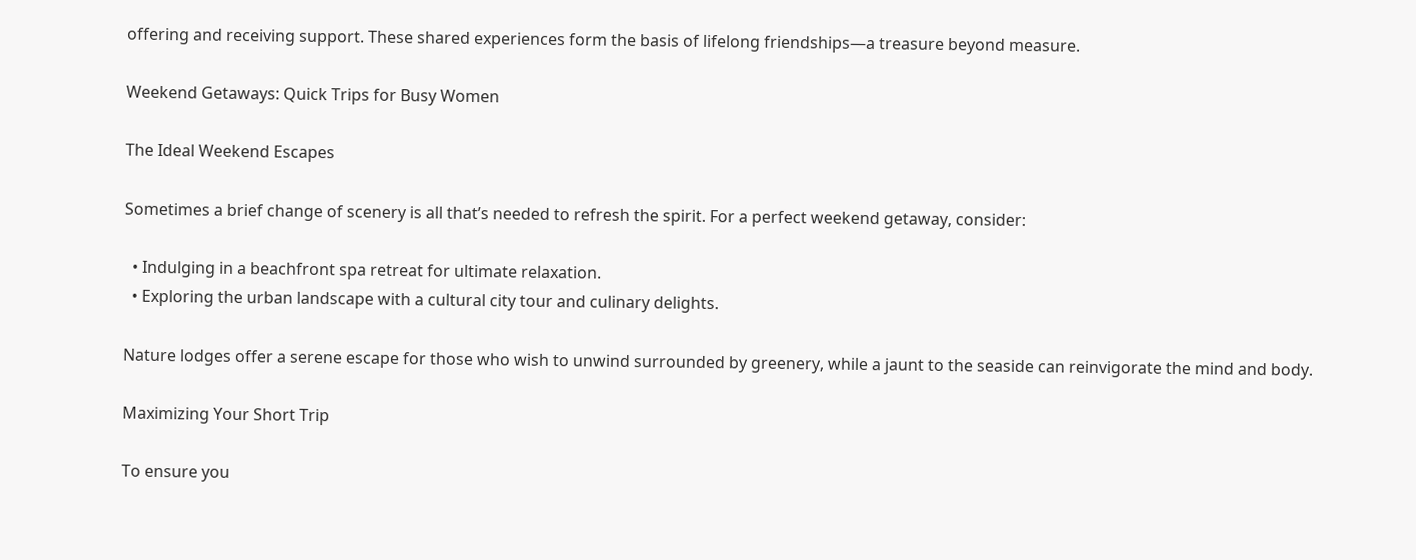offering and receiving support. These shared experiences form the basis of lifelong friendships—a treasure beyond measure.

Weekend Getaways: Quick Trips for Busy Women

The Ideal Weekend Escapes

Sometimes a brief change of scenery is all that’s needed to refresh the spirit. For a perfect weekend getaway, consider:

  • Indulging in a beachfront spa retreat for ultimate relaxation.
  • Exploring the urban landscape with a cultural city tour and culinary delights.

Nature lodges offer a serene escape for those who wish to unwind surrounded by greenery, while a jaunt to the seaside can reinvigorate the mind and body.

Maximizing Your Short Trip

To ensure you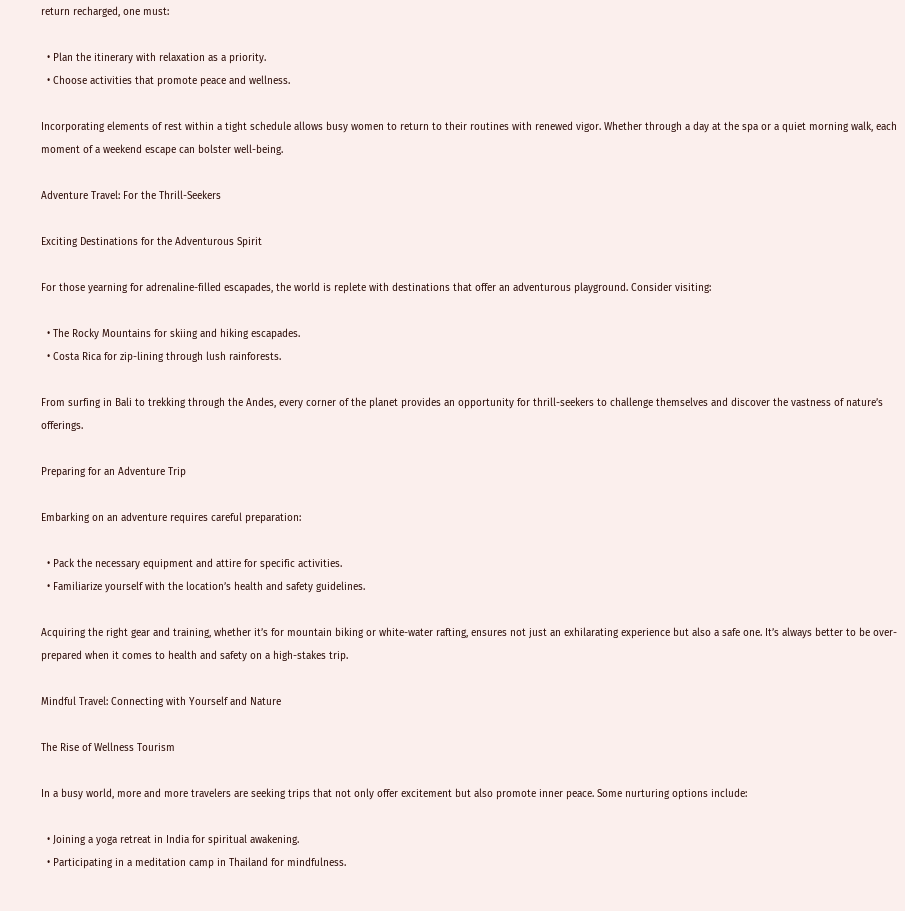return recharged, one must:

  • Plan the itinerary with relaxation as a priority.
  • Choose activities that promote peace and wellness.

Incorporating elements of rest within a tight schedule allows busy women to return to their routines with renewed vigor. Whether through a day at the spa or a quiet morning walk, each moment of a weekend escape can bolster well-being.

Adventure Travel: For the Thrill-Seekers

Exciting Destinations for the Adventurous Spirit

For those yearning for adrenaline-filled escapades, the world is replete with destinations that offer an adventurous playground. Consider visiting:

  • The Rocky Mountains for skiing and hiking escapades.
  • Costa Rica for zip-lining through lush rainforests.

From surfing in Bali to trekking through the Andes, every corner of the planet provides an opportunity for thrill-seekers to challenge themselves and discover the vastness of nature’s offerings.

Preparing for an Adventure Trip

Embarking on an adventure requires careful preparation:

  • Pack the necessary equipment and attire for specific activities.
  • Familiarize yourself with the location’s health and safety guidelines.

Acquiring the right gear and training, whether it’s for mountain biking or white-water rafting, ensures not just an exhilarating experience but also a safe one. It’s always better to be over-prepared when it comes to health and safety on a high-stakes trip.

Mindful Travel: Connecting with Yourself and Nature

The Rise of Wellness Tourism

In a busy world, more and more travelers are seeking trips that not only offer excitement but also promote inner peace. Some nurturing options include:

  • Joining a yoga retreat in India for spiritual awakening.
  • Participating in a meditation camp in Thailand for mindfulness.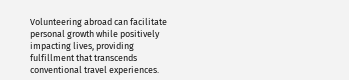Volunteering abroad can facilitate personal growth while positively impacting lives, providing fulfillment that transcends conventional travel experiences.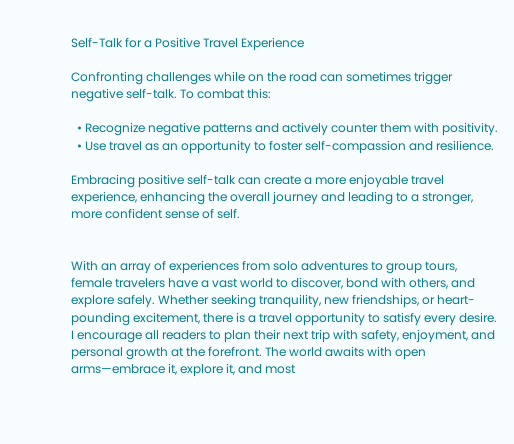Self-Talk for a Positive Travel Experience

Confronting challenges while on the road can sometimes trigger negative self-talk. To combat this:

  • Recognize negative patterns and actively counter them with positivity.
  • Use travel as an opportunity to foster self-compassion and resilience.

Embracing positive self-talk can create a more enjoyable travel experience, enhancing the overall journey and leading to a stronger, more confident sense of self.


With an array of experiences from solo adventures to group tours, female travelers have a vast world to discover, bond with others, and explore safely. Whether seeking tranquility, new friendships, or heart-pounding excitement, there is a travel opportunity to satisfy every desire. I encourage all readers to plan their next trip with safety, enjoyment, and personal growth at the forefront. The world awaits with open arms—embrace it, explore it, and most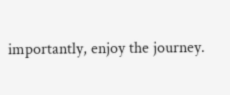importantly, enjoy the journey.